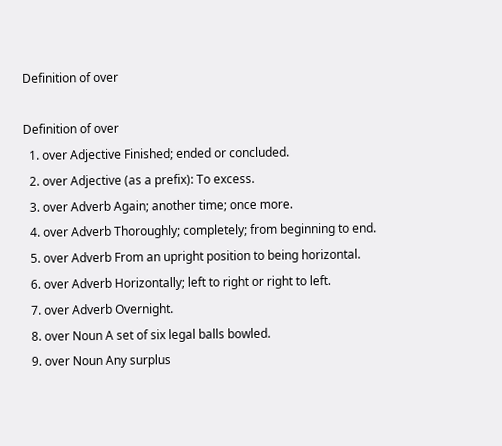Definition of over

Definition of over
  1. over Adjective Finished; ended or concluded.
  2. over Adjective (as a prefix): To excess.
  3. over Adverb Again; another time; once more.
  4. over Adverb Thoroughly; completely; from beginning to end.
  5. over Adverb From an upright position to being horizontal.
  6. over Adverb Horizontally; left to right or right to left.
  7. over Adverb Overnight.
  8. over Noun A set of six legal balls bowled.
  9. over Noun Any surplus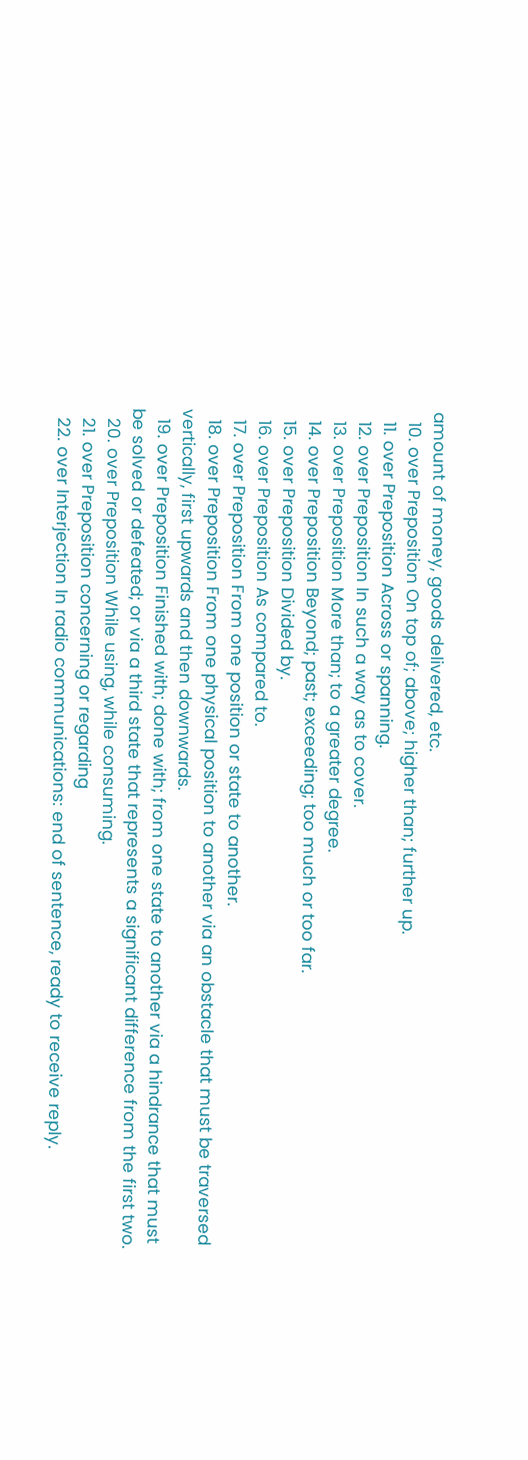amount of money, goods delivered, etc.
  10. over Preposition On top of; above; higher than; further up.
  11. over Preposition Across or spanning.
  12. over Preposition In such a way as to cover.
  13. over Preposition More than; to a greater degree.
  14. over Preposition Beyond; past; exceeding; too much or too far.
  15. over Preposition Divided by.
  16. over Preposition As compared to.
  17. over Preposition From one position or state to another.
  18. over Preposition From one physical position to another via an obstacle that must be traversed vertically, first upwards and then downwards.
  19. over Preposition Finished with; done with; from one state to another via a hindrance that must be solved or defeated; or via a third state that represents a significant difference from the first two.
  20. over Preposition While using, while consuming.
  21. over Preposition concerning or regarding
  22. over Interjection In radio communications: end of sentence, ready to receive reply.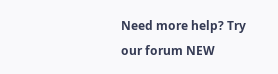Need more help? Try our forum NEW